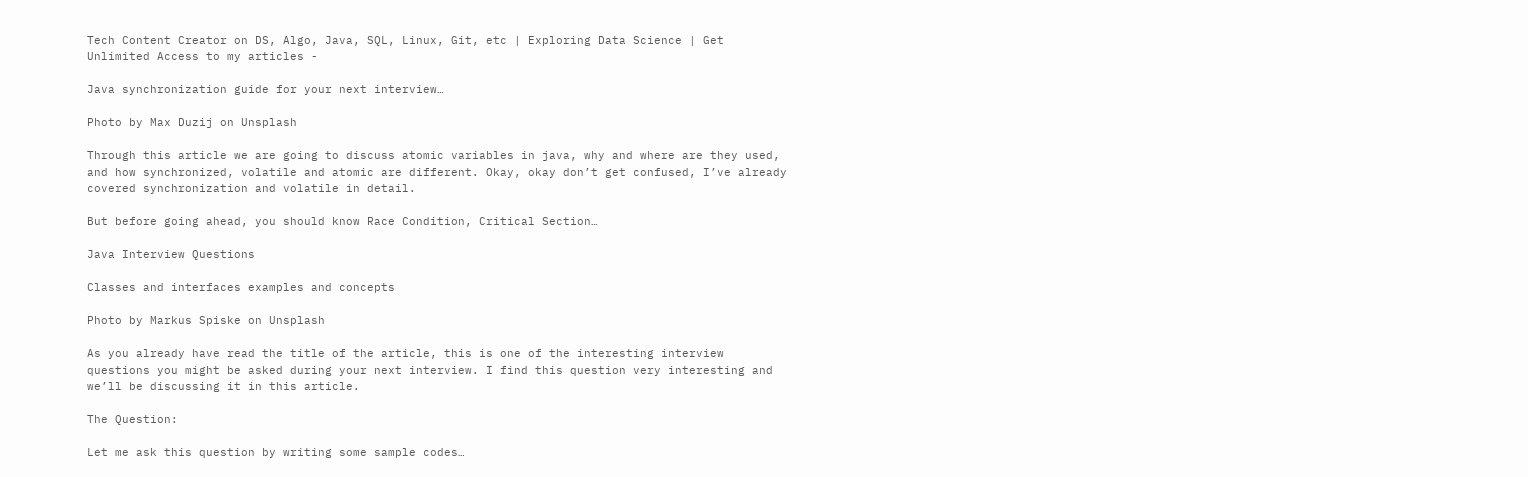Tech Content Creator on DS, Algo, Java, SQL, Linux, Git, etc | Exploring Data Science | Get Unlimited Access to my articles -

Java synchronization guide for your next interview…

Photo by Max Duzij on Unsplash

Through this article we are going to discuss atomic variables in java, why and where are they used, and how synchronized, volatile and atomic are different. Okay, okay don’t get confused, I’ve already covered synchronization and volatile in detail.

But before going ahead, you should know Race Condition, Critical Section…

Java Interview Questions

Classes and interfaces examples and concepts

Photo by Markus Spiske on Unsplash

As you already have read the title of the article, this is one of the interesting interview questions you might be asked during your next interview. I find this question very interesting and we’ll be discussing it in this article.

The Question:

Let me ask this question by writing some sample codes…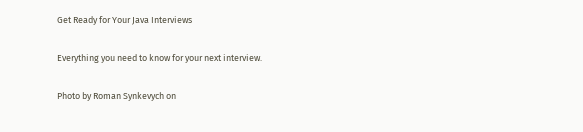Get Ready for Your Java Interviews

Everything you need to know for your next interview.

Photo by Roman Synkevych on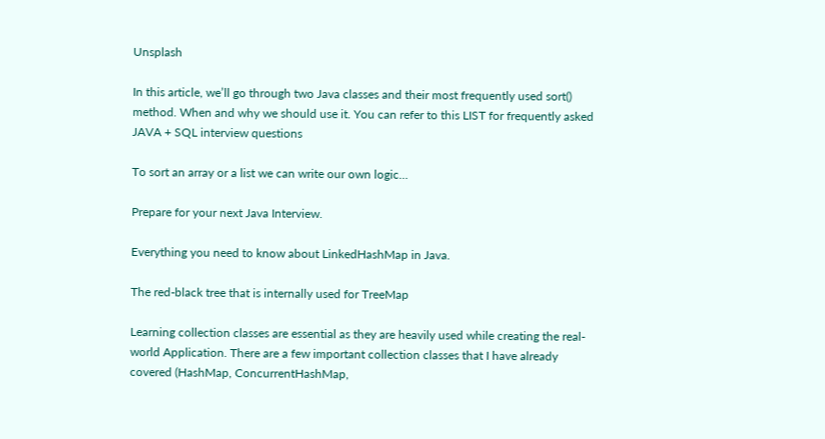Unsplash

In this article, we’ll go through two Java classes and their most frequently used sort() method. When and why we should use it. You can refer to this LIST for frequently asked JAVA + SQL interview questions

To sort an array or a list we can write our own logic…

Prepare for your next Java Interview.

Everything you need to know about LinkedHashMap in Java.

The red-black tree that is internally used for TreeMap

Learning collection classes are essential as they are heavily used while creating the real-world Application. There are a few important collection classes that I have already covered (HashMap, ConcurrentHashMap,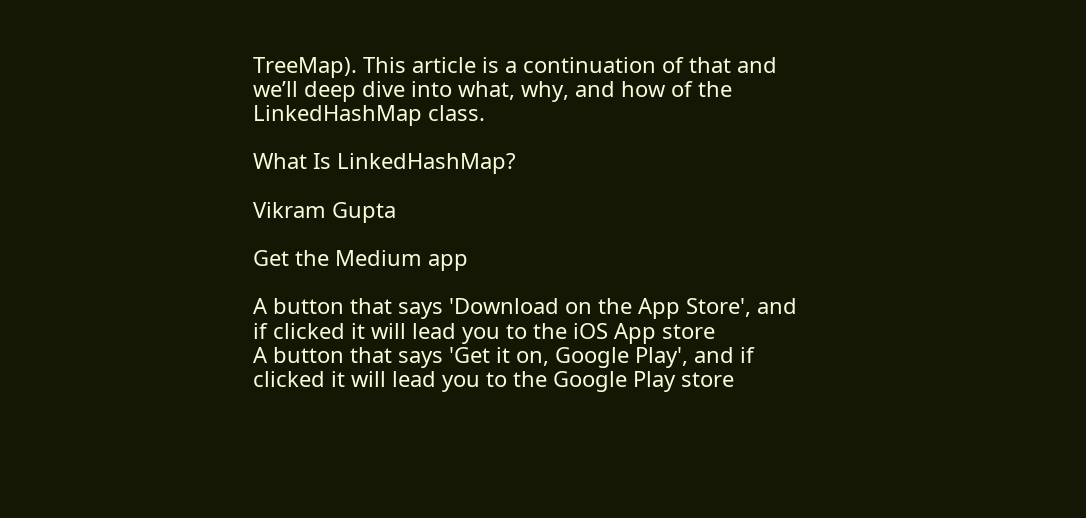TreeMap). This article is a continuation of that and we’ll deep dive into what, why, and how of the LinkedHashMap class.

What Is LinkedHashMap?

Vikram Gupta

Get the Medium app

A button that says 'Download on the App Store', and if clicked it will lead you to the iOS App store
A button that says 'Get it on, Google Play', and if clicked it will lead you to the Google Play store